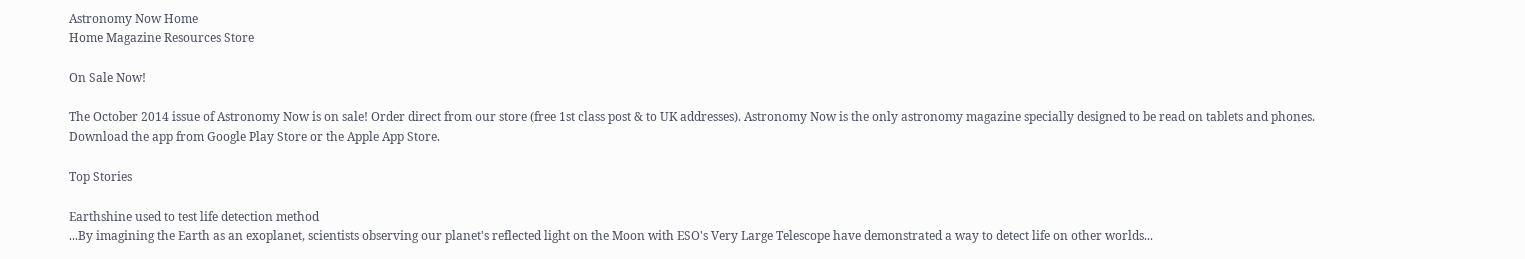Astronomy Now Home
Home Magazine Resources Store

On Sale Now!

The October 2014 issue of Astronomy Now is on sale! Order direct from our store (free 1st class post & to UK addresses). Astronomy Now is the only astronomy magazine specially designed to be read on tablets and phones. Download the app from Google Play Store or the Apple App Store.

Top Stories

Earthshine used to test life detection method
...By imagining the Earth as an exoplanet, scientists observing our planet's reflected light on the Moon with ESO's Very Large Telescope have demonstrated a way to detect life on other worlds...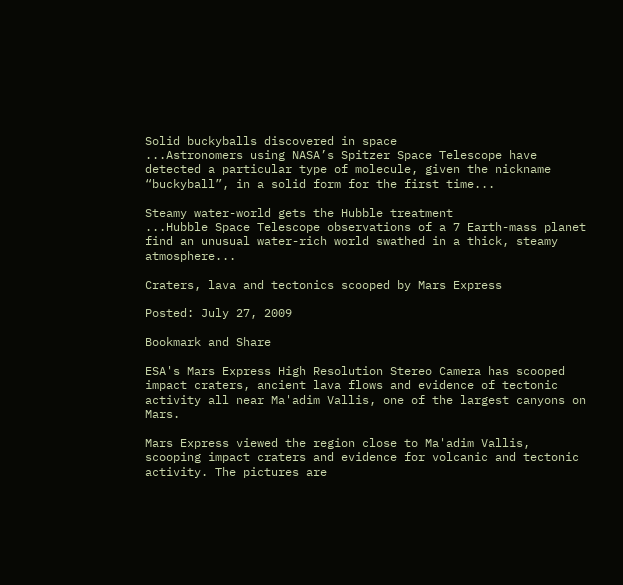Solid buckyballs discovered in space
...Astronomers using NASA’s Spitzer Space Telescope have detected a particular type of molecule, given the nickname “buckyball”, in a solid form for the first time...

Steamy water-world gets the Hubble treatment
...Hubble Space Telescope observations of a 7 Earth-mass planet find an unusual water-rich world swathed in a thick, steamy atmosphere...

Craters, lava and tectonics scooped by Mars Express

Posted: July 27, 2009

Bookmark and Share

ESA's Mars Express High Resolution Stereo Camera has scooped impact craters, ancient lava flows and evidence of tectonic activity all near Ma'adim Vallis, one of the largest canyons on Mars.

Mars Express viewed the region close to Ma'adim Vallis, scooping impact craters and evidence for volcanic and tectonic activity. The pictures are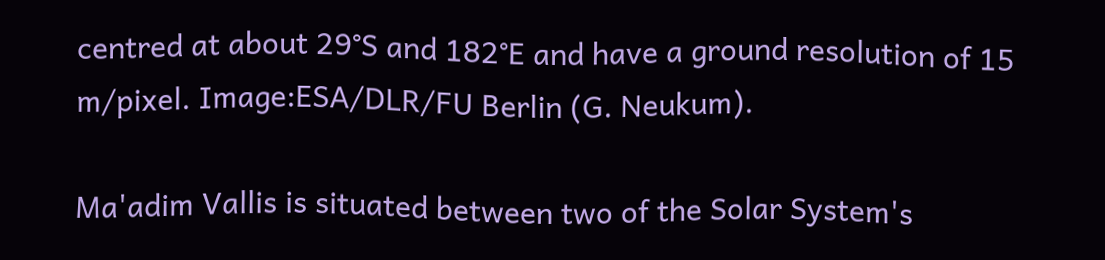centred at about 29°S and 182°E and have a ground resolution of 15 m/pixel. Image:ESA/DLR/FU Berlin (G. Neukum).

Ma'adim Vallis is situated between two of the Solar System's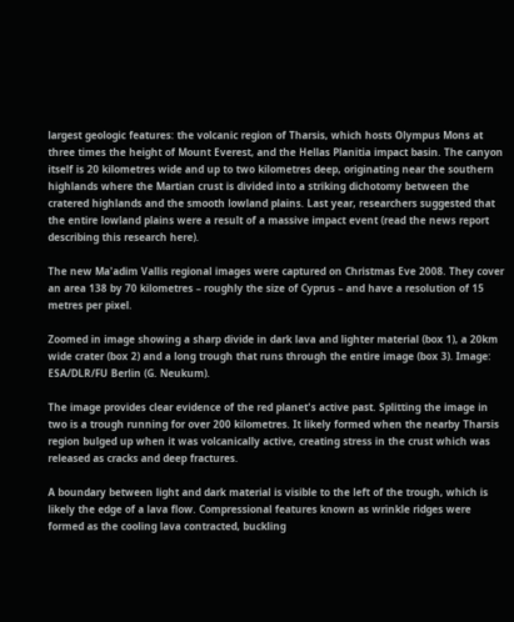largest geologic features: the volcanic region of Tharsis, which hosts Olympus Mons at three times the height of Mount Everest, and the Hellas Planitia impact basin. The canyon itself is 20 kilometres wide and up to two kilometres deep, originating near the southern highlands where the Martian crust is divided into a striking dichotomy between the cratered highlands and the smooth lowland plains. Last year, researchers suggested that the entire lowland plains were a result of a massive impact event (read the news report describing this research here).

The new Ma'adim Vallis regional images were captured on Christmas Eve 2008. They cover an area 138 by 70 kilometres – roughly the size of Cyprus – and have a resolution of 15 metres per pixel.

Zoomed in image showing a sharp divide in dark lava and lighter material (box 1), a 20km wide crater (box 2) and a long trough that runs through the entire image (box 3). Image: ESA/DLR/FU Berlin (G. Neukum).

The image provides clear evidence of the red planet's active past. Splitting the image in two is a trough running for over 200 kilometres. It likely formed when the nearby Tharsis region bulged up when it was volcanically active, creating stress in the crust which was released as cracks and deep fractures.

A boundary between light and dark material is visible to the left of the trough, which is likely the edge of a lava flow. Compressional features known as wrinkle ridges were formed as the cooling lava contracted, buckling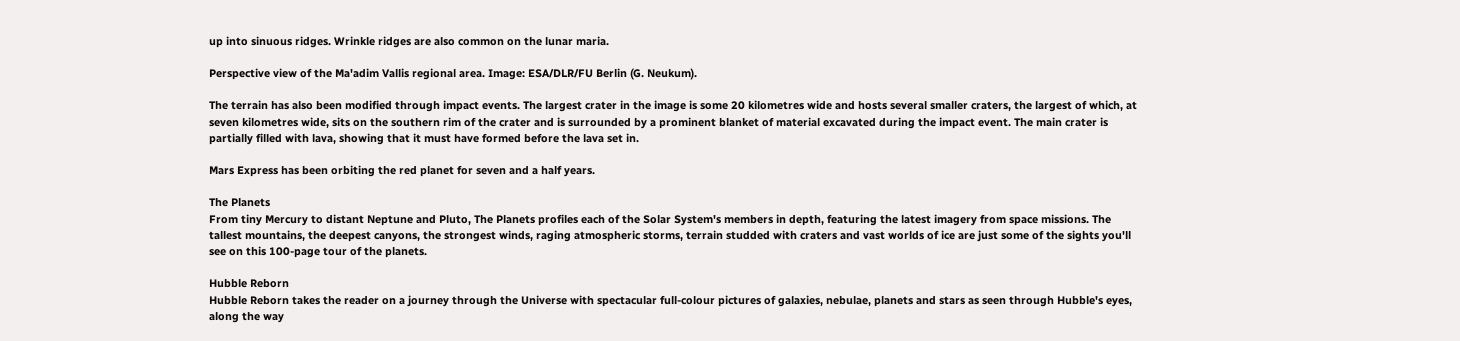up into sinuous ridges. Wrinkle ridges are also common on the lunar maria.

Perspective view of the Ma'adim Vallis regional area. Image: ESA/DLR/FU Berlin (G. Neukum).

The terrain has also been modified through impact events. The largest crater in the image is some 20 kilometres wide and hosts several smaller craters, the largest of which, at seven kilometres wide, sits on the southern rim of the crater and is surrounded by a prominent blanket of material excavated during the impact event. The main crater is partially filled with lava, showing that it must have formed before the lava set in.

Mars Express has been orbiting the red planet for seven and a half years.

The Planets
From tiny Mercury to distant Neptune and Pluto, The Planets profiles each of the Solar System's members in depth, featuring the latest imagery from space missions. The tallest mountains, the deepest canyons, the strongest winds, raging atmospheric storms, terrain studded with craters and vast worlds of ice are just some of the sights you'll see on this 100-page tour of the planets.

Hubble Reborn
Hubble Reborn takes the reader on a journey through the Universe with spectacular full-colour pictures of galaxies, nebulae, planets and stars as seen through Hubble's eyes, along the way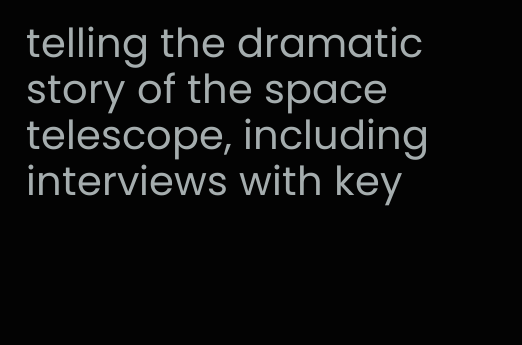telling the dramatic story of the space telescope, including interviews with key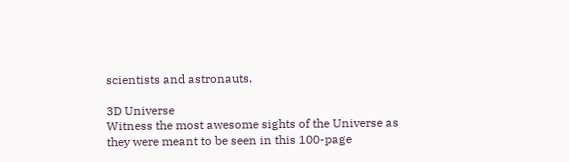scientists and astronauts.

3D Universe
Witness the most awesome sights of the Universe as they were meant to be seen in this 100-page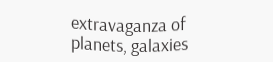extravaganza of planets, galaxies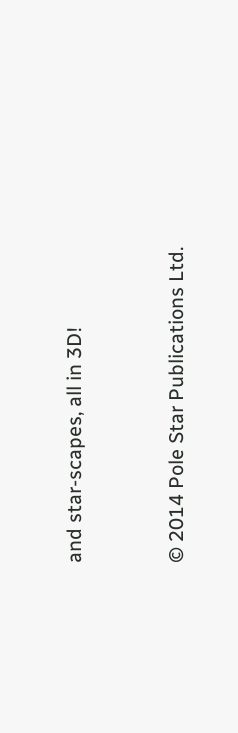and star-scapes, all in 3D!


© 2014 Pole Star Publications Ltd.